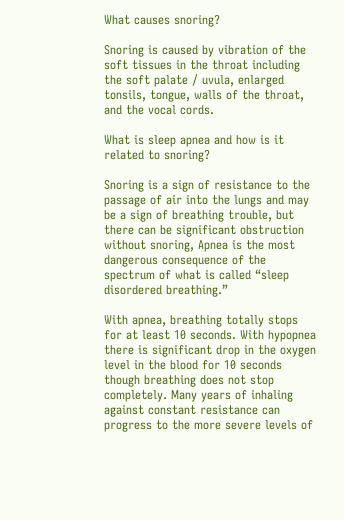What causes snoring?

Snoring is caused by vibration of the soft tissues in the throat including the soft palate / uvula, enlarged tonsils, tongue, walls of the throat, and the vocal cords.

What is sleep apnea and how is it related to snoring?

Snoring is a sign of resistance to the passage of air into the lungs and may be a sign of breathing trouble, but there can be significant obstruction without snoring, Apnea is the most dangerous consequence of the spectrum of what is called “sleep disordered breathing.”

With apnea, breathing totally stops for at least 10 seconds. With hypopnea there is significant drop in the oxygen level in the blood for 10 seconds though breathing does not stop completely. Many years of inhaling against constant resistance can progress to the more severe levels of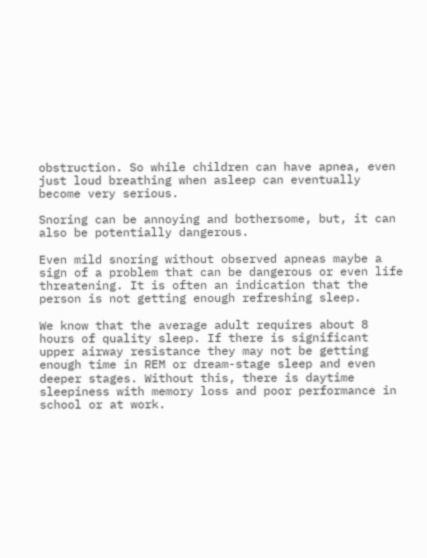obstruction. So while children can have apnea, even just loud breathing when asleep can eventually become very serious.

Snoring can be annoying and bothersome, but, it can also be potentially dangerous.

Even mild snoring without observed apneas maybe a sign of a problem that can be dangerous or even life threatening. It is often an indication that the person is not getting enough refreshing sleep.

We know that the average adult requires about 8 hours of quality sleep. If there is significant upper airway resistance they may not be getting enough time in REM or dream-stage sleep and even deeper stages. Without this, there is daytime sleepiness with memory loss and poor performance in school or at work.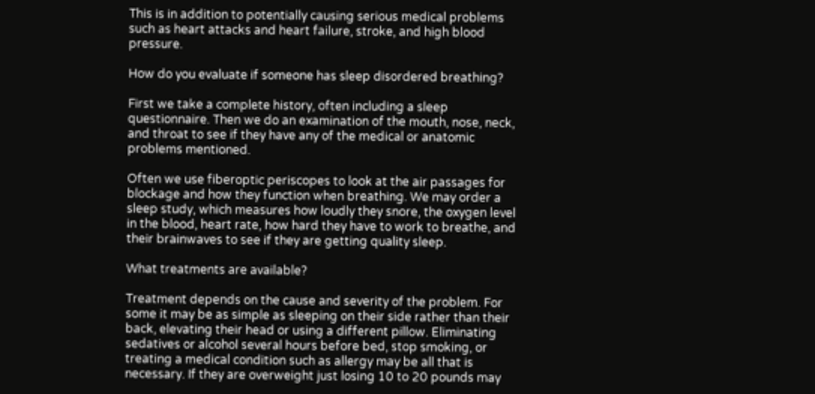This is in addition to potentially causing serious medical problems such as heart attacks and heart failure, stroke, and high blood pressure.

How do you evaluate if someone has sleep disordered breathing?

First we take a complete history, often including a sleep questionnaire. Then we do an examination of the mouth, nose, neck, and throat to see if they have any of the medical or anatomic problems mentioned.

Often we use fiberoptic periscopes to look at the air passages for blockage and how they function when breathing. We may order a sleep study, which measures how loudly they snore, the oxygen level in the blood, heart rate, how hard they have to work to breathe, and their brainwaves to see if they are getting quality sleep.

What treatments are available?

Treatment depends on the cause and severity of the problem. For some it may be as simple as sleeping on their side rather than their back, elevating their head or using a different pillow. Eliminating sedatives or alcohol several hours before bed, stop smoking, or treating a medical condition such as allergy may be all that is necessary. If they are overweight just losing 10 to 20 pounds may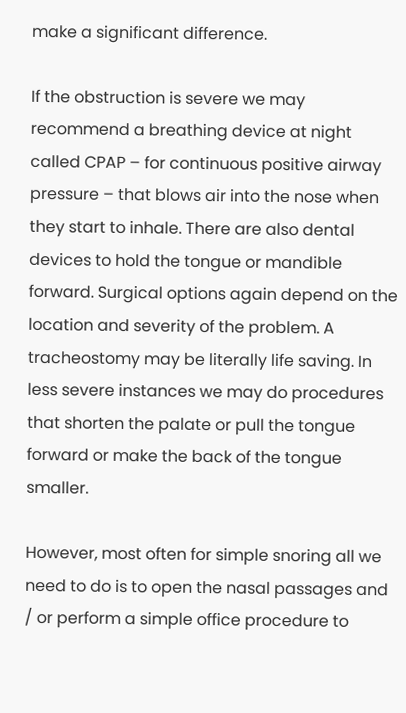make a significant difference.

If the obstruction is severe we may recommend a breathing device at night called CPAP – for continuous positive airway pressure – that blows air into the nose when they start to inhale. There are also dental devices to hold the tongue or mandible forward. Surgical options again depend on the location and severity of the problem. A tracheostomy may be literally life saving. In less severe instances we may do procedures that shorten the palate or pull the tongue forward or make the back of the tongue smaller.

However, most often for simple snoring all we need to do is to open the nasal passages and / or perform a simple office procedure to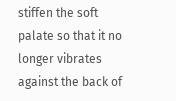stiffen the soft palate so that it no longer vibrates against the back of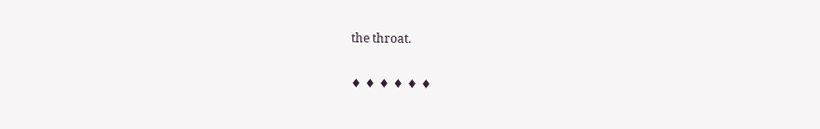the throat.

♦ ♦ ♦ ♦ ♦ ♦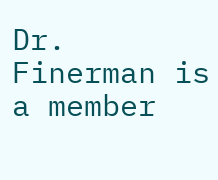Dr. Finerman is a member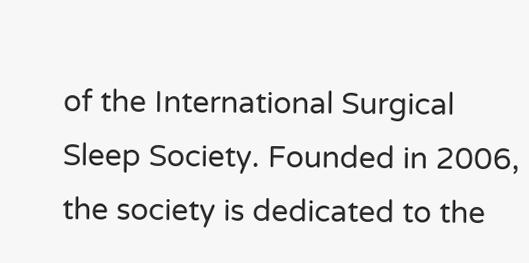of the International Surgical Sleep Society. Founded in 2006, the society is dedicated to the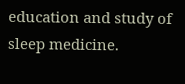education and study of sleep medicine.